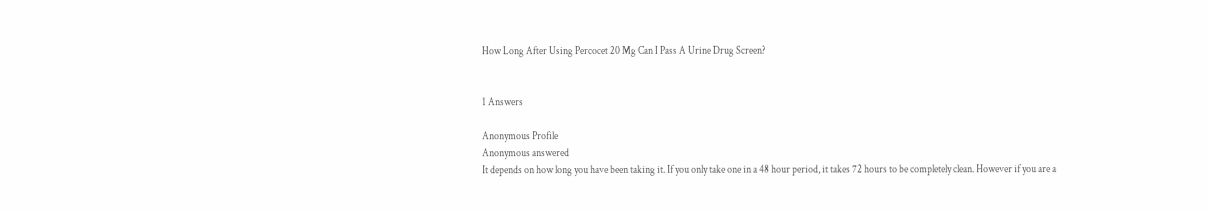How Long After Using Percocet 20 Mg Can I Pass A Urine Drug Screen?


1 Answers

Anonymous Profile
Anonymous answered
It depends on how long you have been taking it. If you only take one in a 48 hour period, it takes 72 hours to be completely clean. However if you are a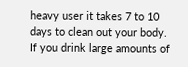heavy user it takes 7 to 10 days to clean out your body. If you drink large amounts of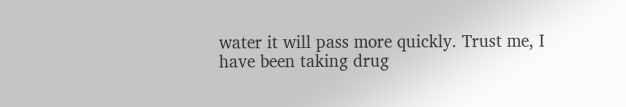water it will pass more quickly. Trust me, I have been taking drug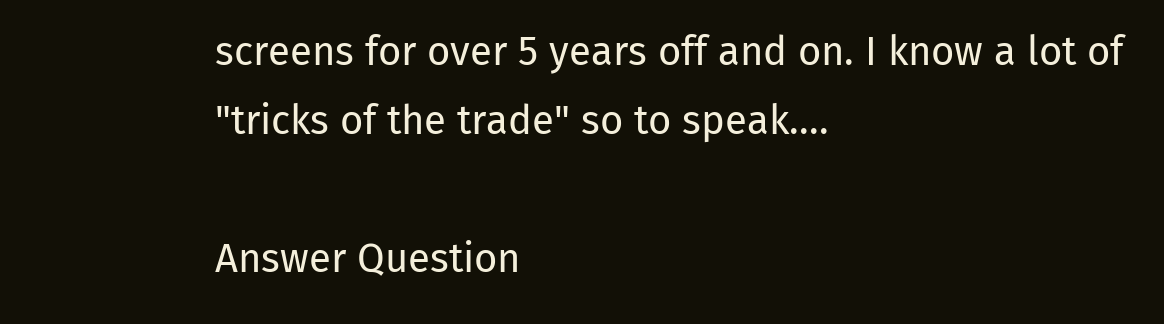screens for over 5 years off and on. I know a lot of "tricks of the trade" so to speak....

Answer Question